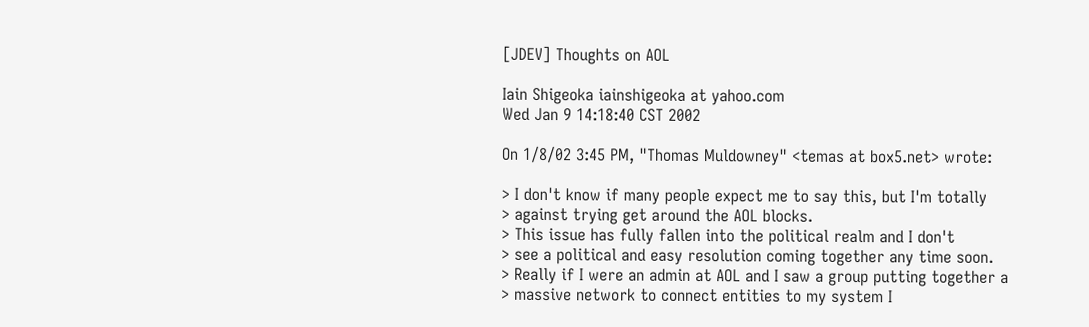[JDEV] Thoughts on AOL

Iain Shigeoka iainshigeoka at yahoo.com
Wed Jan 9 14:18:40 CST 2002

On 1/8/02 3:45 PM, "Thomas Muldowney" <temas at box5.net> wrote:

> I don't know if many people expect me to say this, but I'm totally
> against trying get around the AOL blocks.
> This issue has fully fallen into the political realm and I don't
> see a political and easy resolution coming together any time soon.
> Really if I were an admin at AOL and I saw a group putting together a
> massive network to connect entities to my system I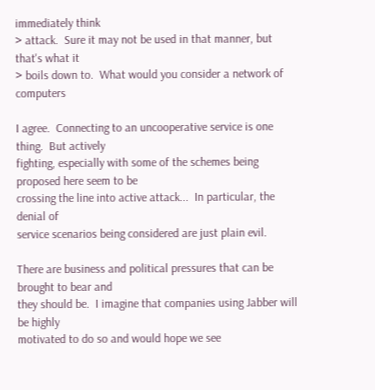immediately think
> attack.  Sure it may not be used in that manner, but that's what it
> boils down to.  What would you consider a network of computers

I agree.  Connecting to an uncooperative service is one thing.  But actively
fighting, especially with some of the schemes being proposed here seem to be
crossing the line into active attack...  In particular, the denial of
service scenarios being considered are just plain evil.

There are business and political pressures that can be brought to bear and
they should be.  I imagine that companies using Jabber will be highly
motivated to do so and would hope we see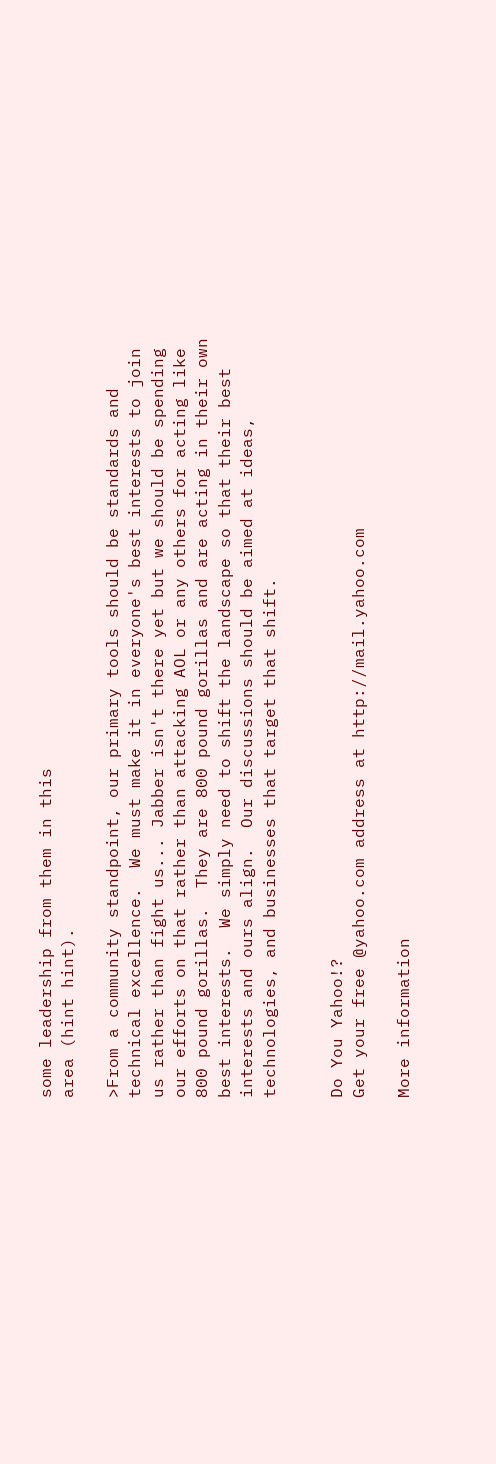some leadership from them in this
area (hint hint).

>From a community standpoint, our primary tools should be standards and
technical excellence.  We must make it in everyone's best interests to join
us rather than fight us... Jabber isn't there yet but we should be spending
our efforts on that rather than attacking AOL or any others for acting like
800 pound gorillas.  They are 800 pound gorillas and are acting in their own
best interests.  We simply need to shift the landscape so that their best
interests and ours align.  Our discussions should be aimed at ideas,
technologies, and businesses that target that shift.


Do You Yahoo!?
Get your free @yahoo.com address at http://mail.yahoo.com

More information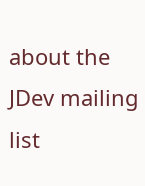about the JDev mailing list